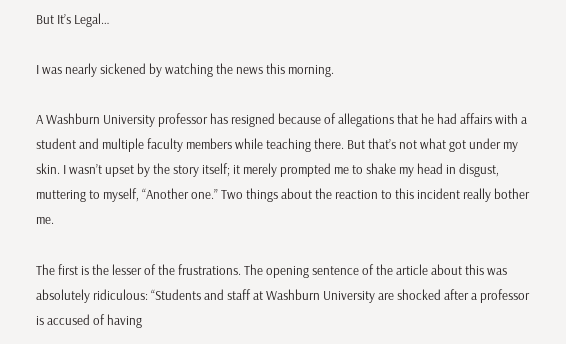But It’s Legal…

I was nearly sickened by watching the news this morning.

A Washburn University professor has resigned because of allegations that he had affairs with a student and multiple faculty members while teaching there. But that’s not what got under my skin. I wasn’t upset by the story itself; it merely prompted me to shake my head in disgust, muttering to myself, “Another one.” Two things about the reaction to this incident really bother me.

The first is the lesser of the frustrations. The opening sentence of the article about this was absolutely ridiculous: “Students and staff at Washburn University are shocked after a professor is accused of having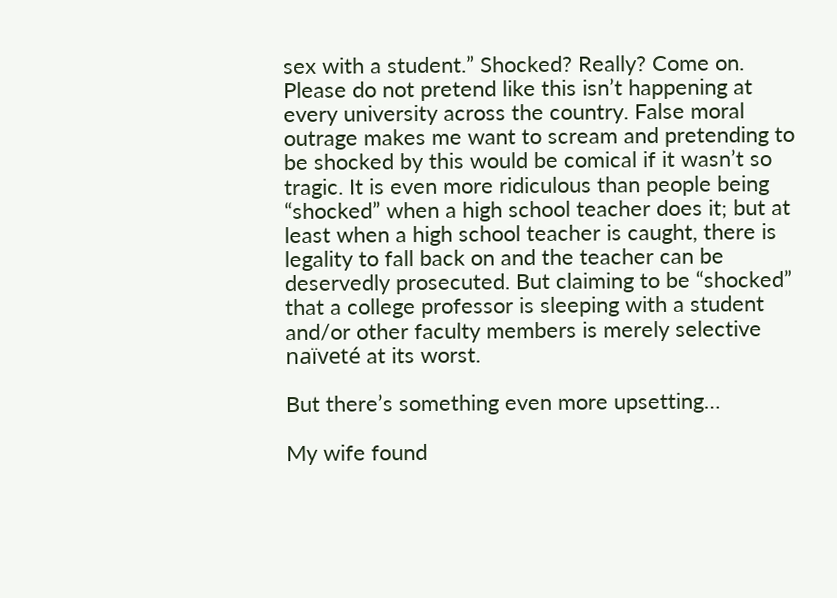sex with a student.” Shocked? Really? Come on. Please do not pretend like this isn’t happening at every university across the country. False moral outrage makes me want to scream and pretending to be shocked by this would be comical if it wasn’t so tragic. It is even more ridiculous than people being “shocked” when a high school teacher does it; but at least when a high school teacher is caught, there is legality to fall back on and the teacher can be deservedly prosecuted. But claiming to be “shocked” that a college professor is sleeping with a student and/or other faculty members is merely selective naïveté at its worst.

But there’s something even more upsetting…

My wife found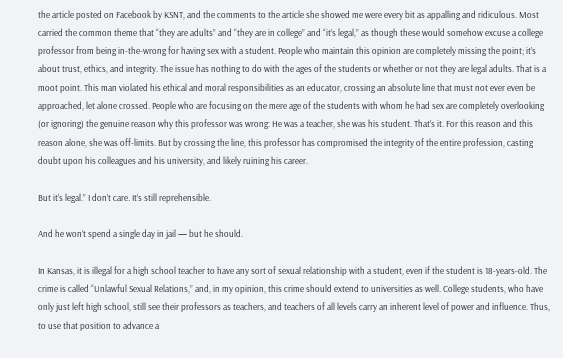the article posted on Facebook by KSNT, and the comments to the article she showed me were every bit as appalling and ridiculous. Most carried the common theme that “they are adults” and “they are in college” and “it’s legal,” as though these would somehow excuse a college professor from being in-the-wrong for having sex with a student. People who maintain this opinion are completely missing the point; it’s about trust, ethics, and integrity. The issue has nothing to do with the ages of the students or whether or not they are legal adults. That is a moot point. This man violated his ethical and moral responsibilities as an educator, crossing an absolute line that must not ever even be approached, let alone crossed. People who are focusing on the mere age of the students with whom he had sex are completely overlooking (or ignoring) the genuine reason why this professor was wrong: He was a teacher, she was his student. That’s it. For this reason and this reason alone, she was off-limits. But by crossing the line, this professor has compromised the integrity of the entire profession, casting doubt upon his colleagues and his university, and likely ruining his career.

But it’s legal.” I don’t care. It’s still reprehensible.

And he won’t spend a single day in jail — but he should.

In Kansas, it is illegal for a high school teacher to have any sort of sexual relationship with a student, even if the student is 18-years-old. The crime is called “Unlawful Sexual Relations,” and, in my opinion, this crime should extend to universities as well. College students, who have only just left high school, still see their professors as teachers, and teachers of all levels carry an inherent level of power and influence. Thus, to use that position to advance a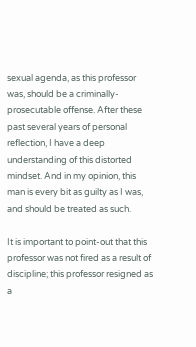sexual agenda, as this professor was, should be a criminally-prosecutable offense. After these past several years of personal reflection, I have a deep understanding of this distorted mindset. And in my opinion, this man is every bit as guilty as I was, and should be treated as such.

It is important to point-out that this professor was not fired as a result of discipline; this professor resigned as a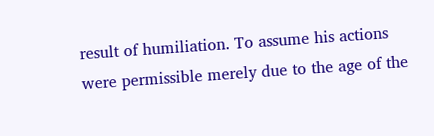result of humiliation. To assume his actions were permissible merely due to the age of the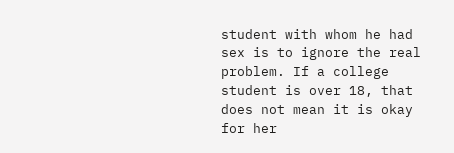student with whom he had sex is to ignore the real problem. If a college student is over 18, that does not mean it is okay for her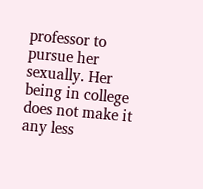professor to pursue her sexually. Her being in college does not make it any less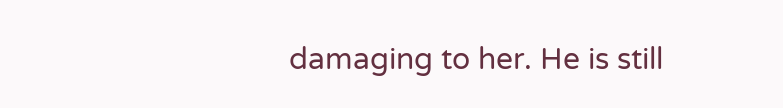damaging to her. He is still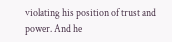violating his position of trust and power. And he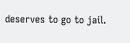deserves to go to jail.